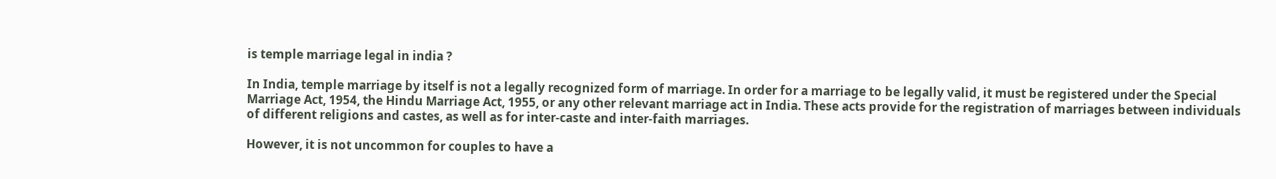is temple marriage legal in india ?

In India, temple marriage by itself is not a legally recognized form of marriage. In order for a marriage to be legally valid, it must be registered under the Special Marriage Act, 1954, the Hindu Marriage Act, 1955, or any other relevant marriage act in India. These acts provide for the registration of marriages between individuals of different religions and castes, as well as for inter-caste and inter-faith marriages.

However, it is not uncommon for couples to have a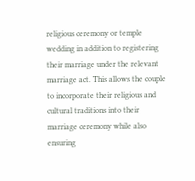religious ceremony or temple wedding in addition to registering their marriage under the relevant marriage act. This allows the couple to incorporate their religious and cultural traditions into their marriage ceremony while also ensuring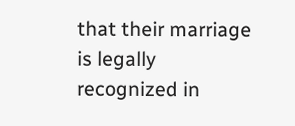that their marriage is legally recognized in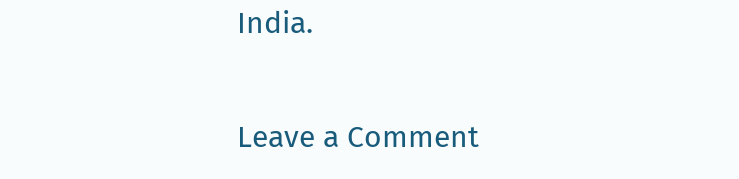India.

Leave a Comment